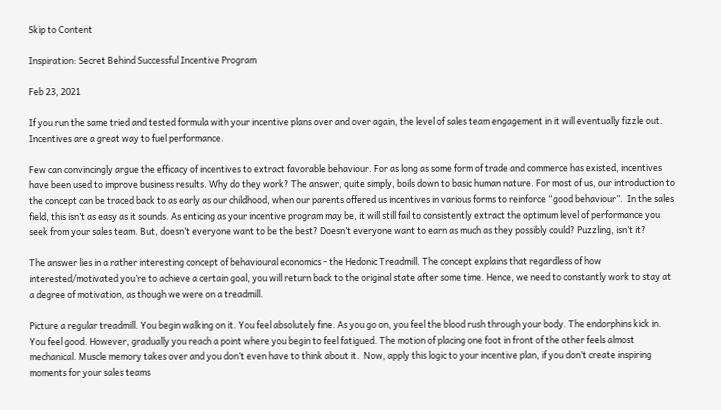Skip to Content

Inspiration: Secret Behind Successful Incentive Program

Feb 23, 2021

If you run the same tried and tested formula with your incentive plans over and over again, the level of sales team engagement in it will eventually fizzle out. Incentives are a great way to fuel performance.

Few can convincingly argue the efficacy of incentives to extract favorable behaviour. For as long as some form of trade and commerce has existed, incentives have been used to improve business results. Why do they work? The answer, quite simply, boils down to basic human nature. For most of us, our introduction to the concept can be traced back to as early as our childhood, when our parents offered us incentives in various forms to reinforce “good behaviour”.  In the sales field, this isn’t as easy as it sounds. As enticing as your incentive program may be, it will still fail to consistently extract the optimum level of performance you seek from your sales team. But, doesn’t everyone want to be the best? Doesn’t everyone want to earn as much as they possibly could? Puzzling, isn’t it?

The answer lies in a rather interesting concept of behavioural economics - the Hedonic Treadmill. The concept explains that regardless of how interested/motivated you’re to achieve a certain goal, you will return back to the original state after some time. Hence, we need to constantly work to stay at a degree of motivation, as though we were on a treadmill.

Picture a regular treadmill. You begin walking on it. You feel absolutely fine. As you go on, you feel the blood rush through your body. The endorphins kick in. You feel good. However, gradually you reach a point where you begin to feel fatigued. The motion of placing one foot in front of the other feels almost mechanical. Muscle memory takes over and you don’t even have to think about it.  Now, apply this logic to your incentive plan, if you don’t create inspiring moments for your sales teams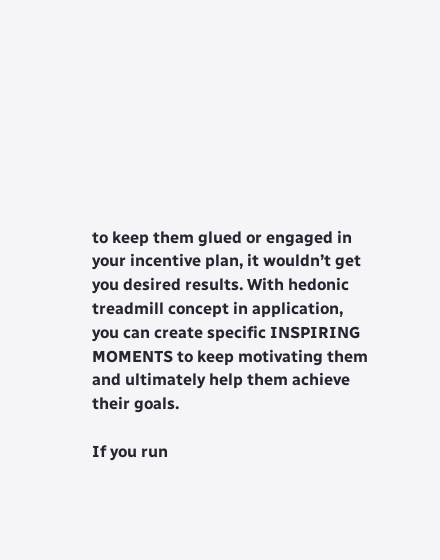to keep them glued or engaged in your incentive plan, it wouldn’t get you desired results. With hedonic treadmill concept in application, you can create specific INSPIRING MOMENTS to keep motivating them and ultimately help them achieve their goals.

If you run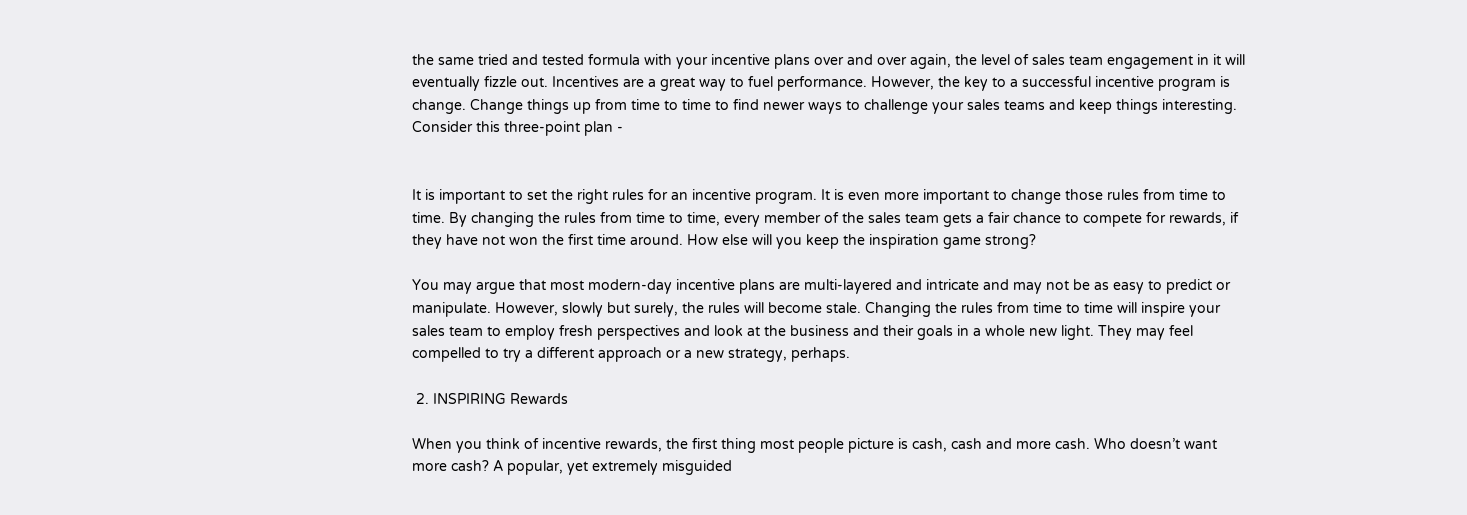the same tried and tested formula with your incentive plans over and over again, the level of sales team engagement in it will eventually fizzle out. Incentives are a great way to fuel performance. However, the key to a successful incentive program is change. Change things up from time to time to find newer ways to challenge your sales teams and keep things interesting. Consider this three-point plan -


It is important to set the right rules for an incentive program. It is even more important to change those rules from time to time. By changing the rules from time to time, every member of the sales team gets a fair chance to compete for rewards, if they have not won the first time around. How else will you keep the inspiration game strong?

You may argue that most modern-day incentive plans are multi-layered and intricate and may not be as easy to predict or manipulate. However, slowly but surely, the rules will become stale. Changing the rules from time to time will inspire your sales team to employ fresh perspectives and look at the business and their goals in a whole new light. They may feel compelled to try a different approach or a new strategy, perhaps.

 2. INSPIRING Rewards

When you think of incentive rewards, the first thing most people picture is cash, cash and more cash. Who doesn’t want more cash? A popular, yet extremely misguided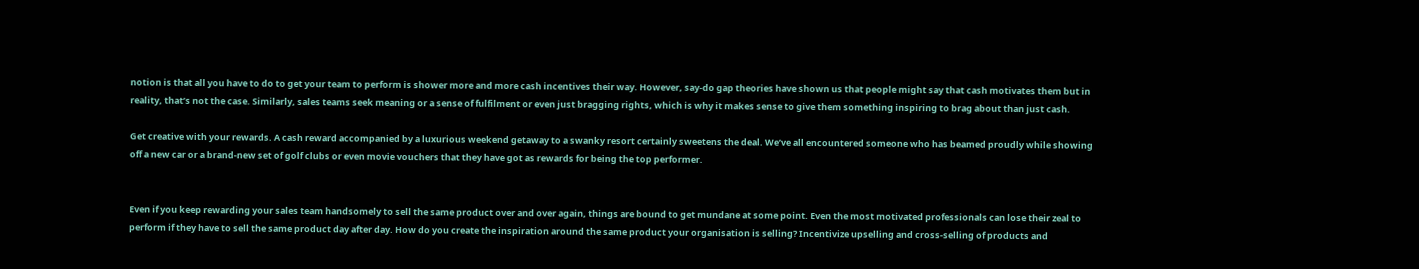notion is that all you have to do to get your team to perform is shower more and more cash incentives their way. However, say-do gap theories have shown us that people might say that cash motivates them but in reality, that’s not the case. Similarly, sales teams seek meaning or a sense of fulfilment or even just bragging rights, which is why it makes sense to give them something inspiring to brag about than just cash.

Get creative with your rewards. A cash reward accompanied by a luxurious weekend getaway to a swanky resort certainly sweetens the deal. We’ve all encountered someone who has beamed proudly while showing off a new car or a brand-new set of golf clubs or even movie vouchers that they have got as rewards for being the top performer.


Even if you keep rewarding your sales team handsomely to sell the same product over and over again, things are bound to get mundane at some point. Even the most motivated professionals can lose their zeal to perform if they have to sell the same product day after day. How do you create the inspiration around the same product your organisation is selling? Incentivize upselling and cross-selling of products and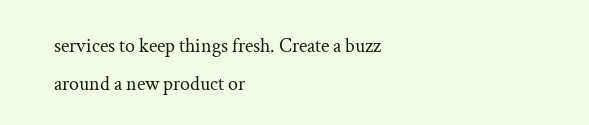services to keep things fresh. Create a buzz around a new product or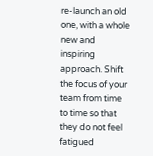re-launch an old one, with a whole new and inspiring approach. Shift the focus of your team from time to time so that they do not feel fatigued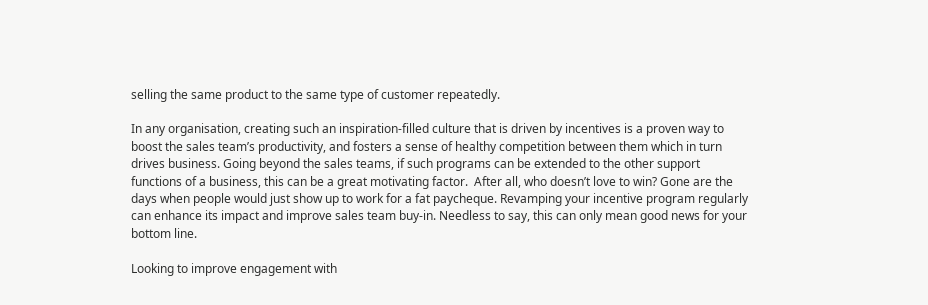selling the same product to the same type of customer repeatedly.

In any organisation, creating such an inspiration-filled culture that is driven by incentives is a proven way to boost the sales team’s productivity, and fosters a sense of healthy competition between them which in turn drives business. Going beyond the sales teams, if such programs can be extended to the other support functions of a business, this can be a great motivating factor.  After all, who doesn’t love to win? Gone are the days when people would just show up to work for a fat paycheque. Revamping your incentive program regularly can enhance its impact and improve sales team buy-in. Needless to say, this can only mean good news for your bottom line.

Looking to improve engagement with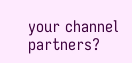your channel partners?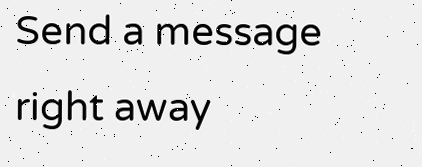Send a message right away